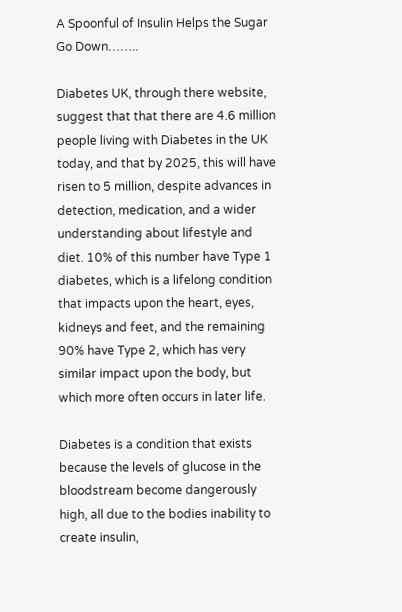A Spoonful of Insulin Helps the Sugar Go Down……..

Diabetes UK, through there website, suggest that that there are 4.6 million people living with Diabetes in the UK today, and that by 2025, this will have risen to 5 million, despite advances in detection, medication, and a wider understanding about lifestyle and diet. 10% of this number have Type 1 diabetes, which is a lifelong condition that impacts upon the heart, eyes, kidneys and feet, and the remaining 90% have Type 2, which has very similar impact upon the body, but which more often occurs in later life.

Diabetes is a condition that exists because the levels of glucose in the bloodstream become dangerously high, all due to the bodies inability to create insulin,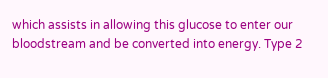which assists in allowing this glucose to enter our bloodstream and be converted into energy. Type 2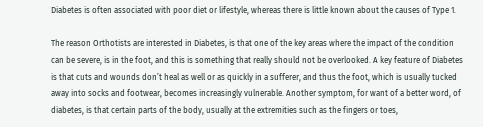Diabetes is often associated with poor diet or lifestyle, whereas there is little known about the causes of Type 1.

The reason Orthotists are interested in Diabetes, is that one of the key areas where the impact of the condition can be severe, is in the foot, and this is something that really should not be overlooked. A key feature of Diabetes is that cuts and wounds don’t heal as well or as quickly in a sufferer, and thus the foot, which is usually tucked away into socks and footwear, becomes increasingly vulnerable. Another symptom, for want of a better word, of diabetes, is that certain parts of the body, usually at the extremities such as the fingers or toes,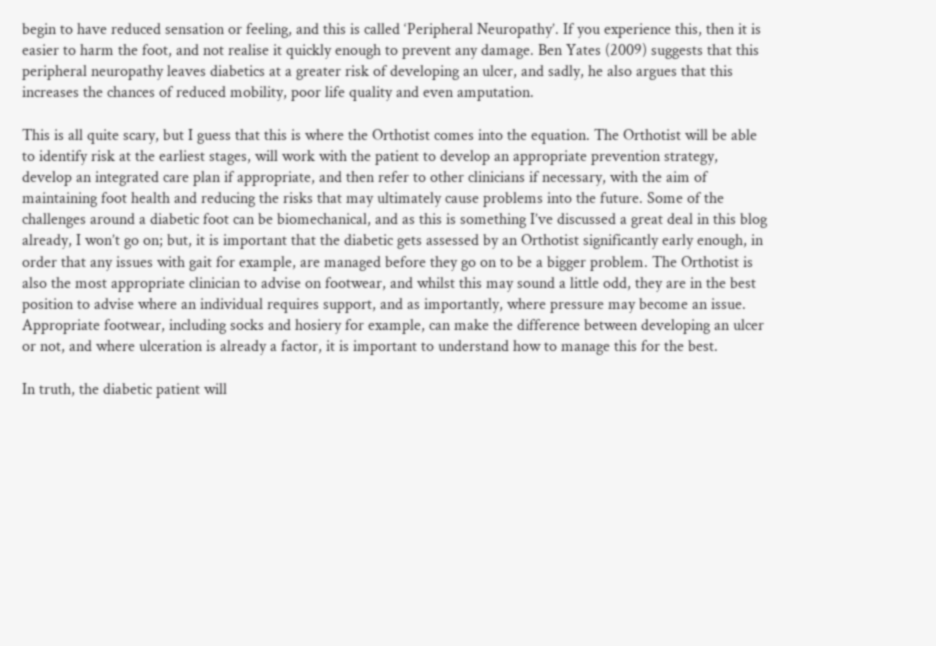begin to have reduced sensation or feeling, and this is called ‘Peripheral Neuropathy’. If you experience this, then it is easier to harm the foot, and not realise it quickly enough to prevent any damage. Ben Yates (2009) suggests that this peripheral neuropathy leaves diabetics at a greater risk of developing an ulcer, and sadly, he also argues that this increases the chances of reduced mobility, poor life quality and even amputation.

This is all quite scary, but I guess that this is where the Orthotist comes into the equation. The Orthotist will be able to identify risk at the earliest stages, will work with the patient to develop an appropriate prevention strategy, develop an integrated care plan if appropriate, and then refer to other clinicians if necessary, with the aim of maintaining foot health and reducing the risks that may ultimately cause problems into the future. Some of the challenges around a diabetic foot can be biomechanical, and as this is something I’ve discussed a great deal in this blog already, I won’t go on; but, it is important that the diabetic gets assessed by an Orthotist significantly early enough, in order that any issues with gait for example, are managed before they go on to be a bigger problem. The Orthotist is also the most appropriate clinician to advise on footwear, and whilst this may sound a little odd, they are in the best position to advise where an individual requires support, and as importantly, where pressure may become an issue. Appropriate footwear, including socks and hosiery for example, can make the difference between developing an ulcer or not, and where ulceration is already a factor, it is important to understand how to manage this for the best.

In truth, the diabetic patient will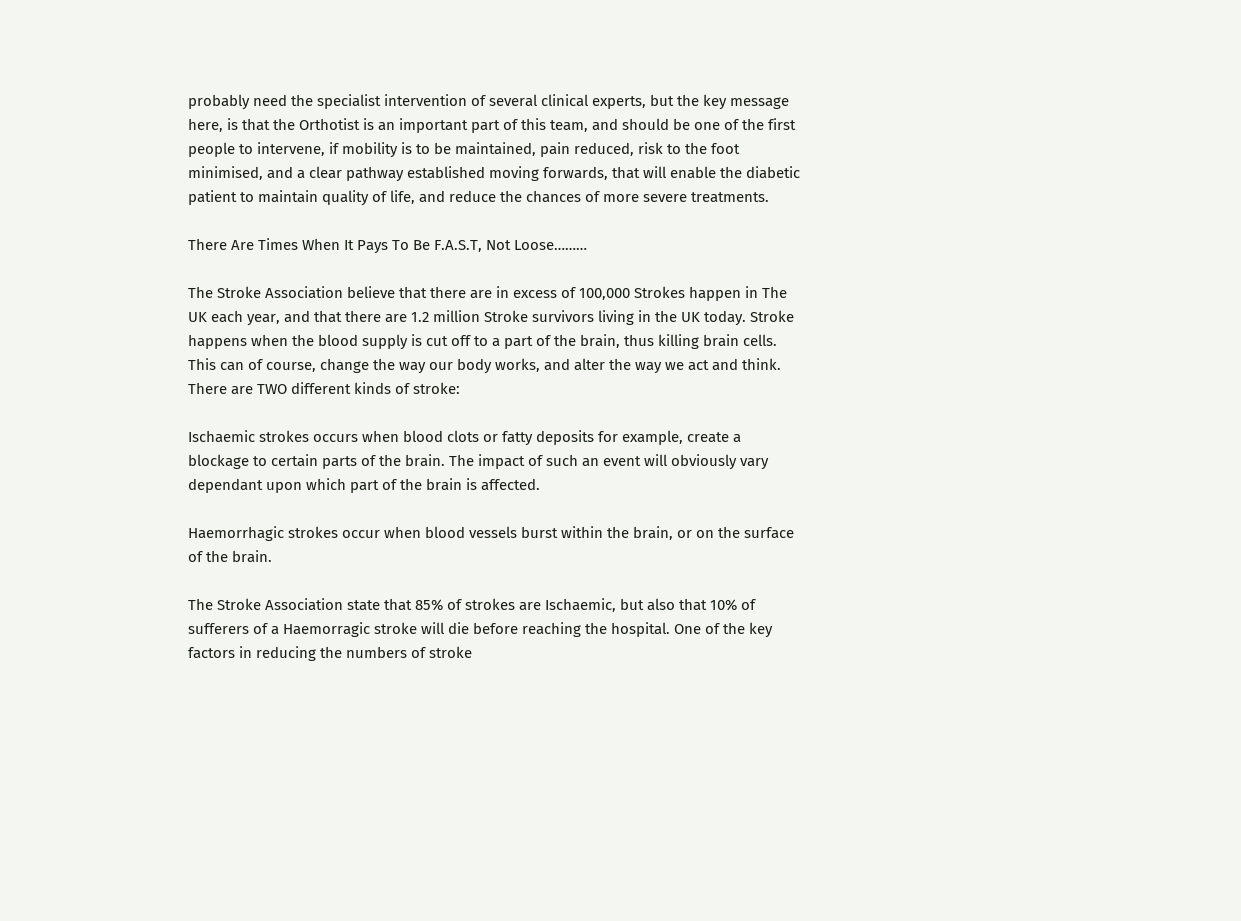probably need the specialist intervention of several clinical experts, but the key message here, is that the Orthotist is an important part of this team, and should be one of the first people to intervene, if mobility is to be maintained, pain reduced, risk to the foot minimised, and a clear pathway established moving forwards, that will enable the diabetic patient to maintain quality of life, and reduce the chances of more severe treatments.

There Are Times When It Pays To Be F.A.S.T, Not Loose………

The Stroke Association believe that there are in excess of 100,000 Strokes happen in The UK each year, and that there are 1.2 million Stroke survivors living in the UK today. Stroke happens when the blood supply is cut off to a part of the brain, thus killing brain cells. This can of course, change the way our body works, and alter the way we act and think. There are TWO different kinds of stroke:

Ischaemic strokes occurs when blood clots or fatty deposits for example, create a blockage to certain parts of the brain. The impact of such an event will obviously vary dependant upon which part of the brain is affected.

Haemorrhagic strokes occur when blood vessels burst within the brain, or on the surface of the brain.

The Stroke Association state that 85% of strokes are Ischaemic, but also that 10% of sufferers of a Haemorragic stroke will die before reaching the hospital. One of the key factors in reducing the numbers of stroke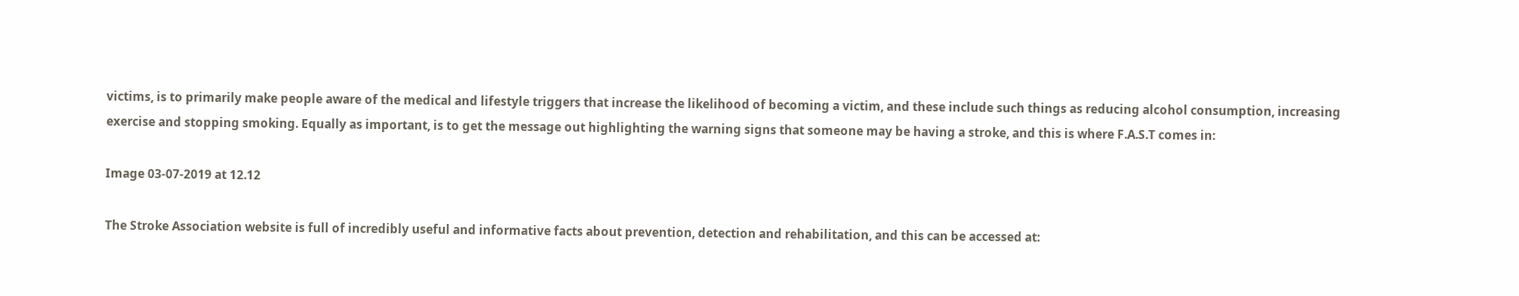victims, is to primarily make people aware of the medical and lifestyle triggers that increase the likelihood of becoming a victim, and these include such things as reducing alcohol consumption, increasing exercise and stopping smoking. Equally as important, is to get the message out highlighting the warning signs that someone may be having a stroke, and this is where F.A.S.T comes in:

Image 03-07-2019 at 12.12

The Stroke Association website is full of incredibly useful and informative facts about prevention, detection and rehabilitation, and this can be accessed at: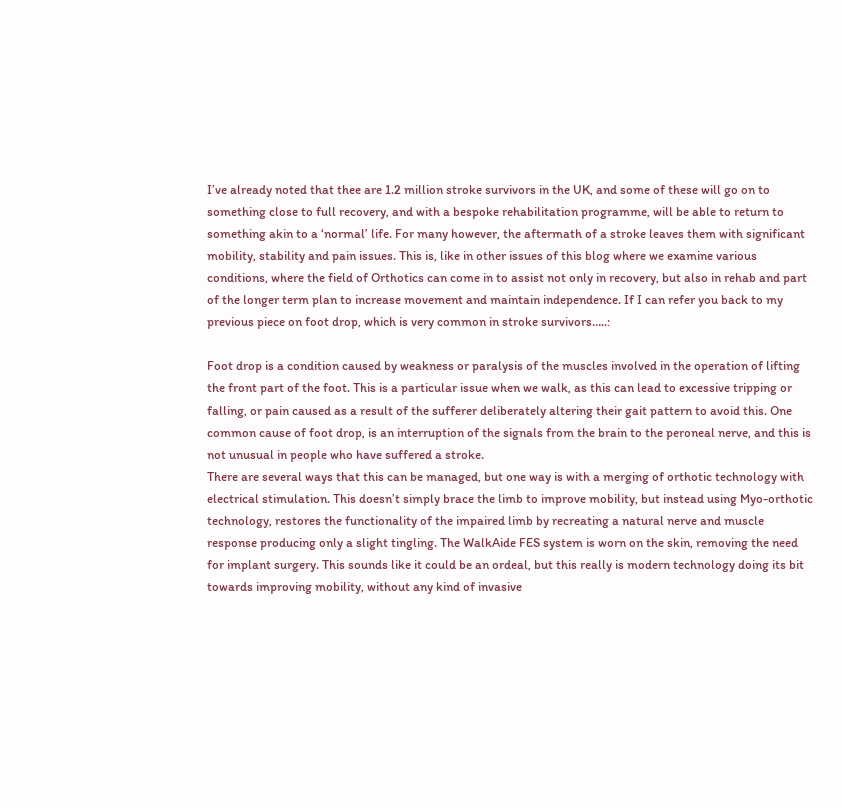I’ve already noted that thee are 1.2 million stroke survivors in the UK, and some of these will go on to something close to full recovery, and with a bespoke rehabilitation programme, will be able to return to something akin to a ‘normal’ life. For many however, the aftermath of a stroke leaves them with significant mobility, stability and pain issues. This is, like in other issues of this blog where we examine various conditions, where the field of Orthotics can come in to assist not only in recovery, but also in rehab and part of the longer term plan to increase movement and maintain independence. If I can refer you back to my previous piece on foot drop, which is very common in stroke survivors…..:

Foot drop is a condition caused by weakness or paralysis of the muscles involved in the operation of lifting the front part of the foot. This is a particular issue when we walk, as this can lead to excessive tripping or falling, or pain caused as a result of the sufferer deliberately altering their gait pattern to avoid this. One common cause of foot drop, is an interruption of the signals from the brain to the peroneal nerve, and this is not unusual in people who have suffered a stroke.
There are several ways that this can be managed, but one way is with a merging of orthotic technology with electrical stimulation. This doesn’t simply brace the limb to improve mobility, but instead using Myo-orthotic technology, restores the functionality of the impaired limb by recreating a natural nerve and muscle response producing only a slight tingling. The WalkAide FES system is worn on the skin, removing the need for implant surgery. This sounds like it could be an ordeal, but this really is modern technology doing its bit towards improving mobility, without any kind of invasive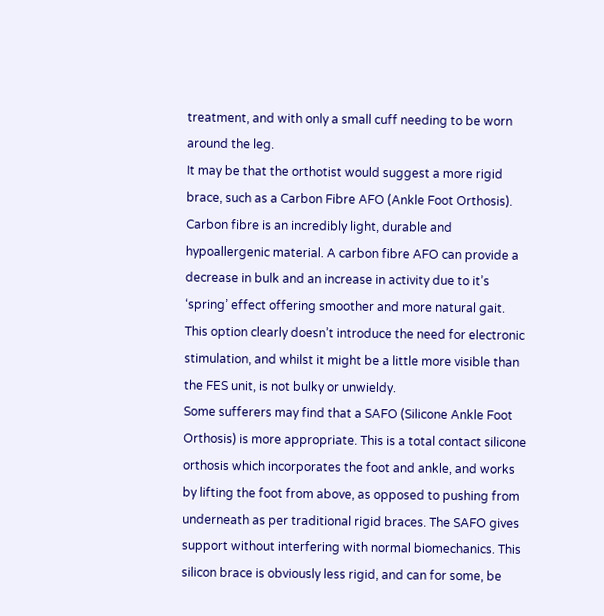treatment, and with only a small cuff needing to be worn around the leg.
It may be that the orthotist would suggest a more rigid brace, such as a Carbon Fibre AFO (Ankle Foot Orthosis). Carbon fibre is an incredibly light, durable and hypoallergenic material. A carbon fibre AFO can provide a decrease in bulk and an increase in activity due to it’s ‘spring’ effect offering smoother and more natural gait. This option clearly doesn’t introduce the need for electronic stimulation, and whilst it might be a little more visible than the FES unit, is not bulky or unwieldy.
Some sufferers may find that a SAFO (Silicone Ankle Foot Orthosis) is more appropriate. This is a total contact silicone orthosis which incorporates the foot and ankle, and works by lifting the foot from above, as opposed to pushing from underneath as per traditional rigid braces. The SAFO gives support without interfering with normal biomechanics. This silicon brace is obviously less rigid, and can for some, be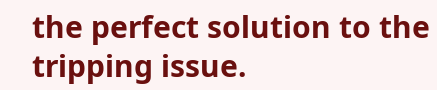the perfect solution to the tripping issue.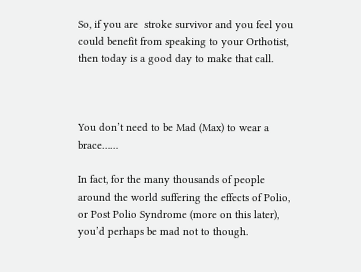So, if you are  stroke survivor and you feel you could benefit from speaking to your Orthotist, then today is a good day to make that call.



You don’t need to be Mad (Max) to wear a brace……

In fact, for the many thousands of people around the world suffering the effects of Polio, or Post Polio Syndrome (more on this later), you’d perhaps be mad not to though.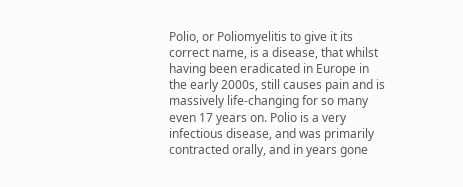Polio, or Poliomyelitis to give it its correct name, is a disease, that whilst having been eradicated in Europe in the early 2000s, still causes pain and is massively life-changing for so many even 17 years on. Polio is a very infectious disease, and was primarily contracted orally, and in years gone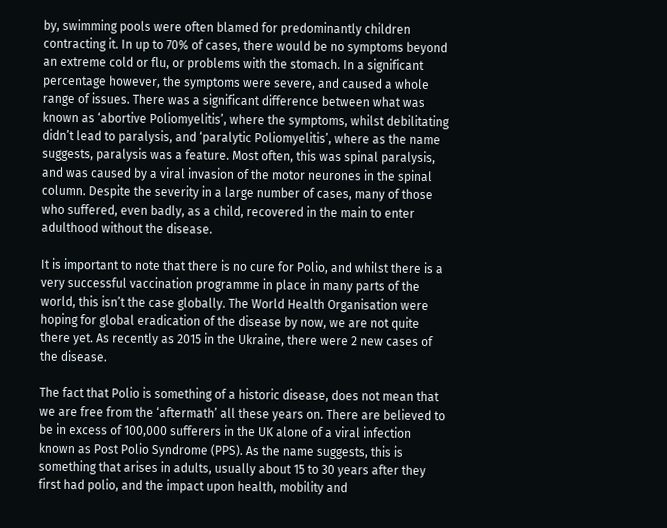by, swimming pools were often blamed for predominantly children contracting it. In up to 70% of cases, there would be no symptoms beyond an extreme cold or flu, or problems with the stomach. In a significant percentage however, the symptoms were severe, and caused a whole range of issues. There was a significant difference between what was known as ‘abortive Poliomyelitis’, where the symptoms, whilst debilitating didn’t lead to paralysis, and ‘paralytic Poliomyelitis’, where as the name suggests, paralysis was a feature. Most often, this was spinal paralysis, and was caused by a viral invasion of the motor neurones in the spinal column. Despite the severity in a large number of cases, many of those who suffered, even badly, as a child, recovered in the main to enter adulthood without the disease.

It is important to note that there is no cure for Polio, and whilst there is a very successful vaccination programme in place in many parts of the world, this isn’t the case globally. The World Health Organisation were hoping for global eradication of the disease by now, we are not quite there yet. As recently as 2015 in the Ukraine, there were 2 new cases of the disease.

The fact that Polio is something of a historic disease, does not mean that we are free from the ‘aftermath’ all these years on. There are believed to be in excess of 100,000 sufferers in the UK alone of a viral infection known as Post Polio Syndrome (PPS). As the name suggests, this is something that arises in adults, usually about 15 to 30 years after they first had polio, and the impact upon health, mobility and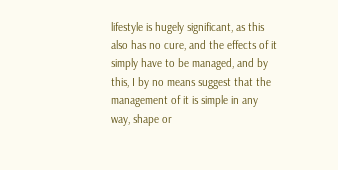lifestyle is hugely significant, as this also has no cure, and the effects of it simply have to be managed, and by this, I by no means suggest that the management of it is simple in any way, shape or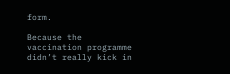form.

Because the vaccination programme didn’t really kick in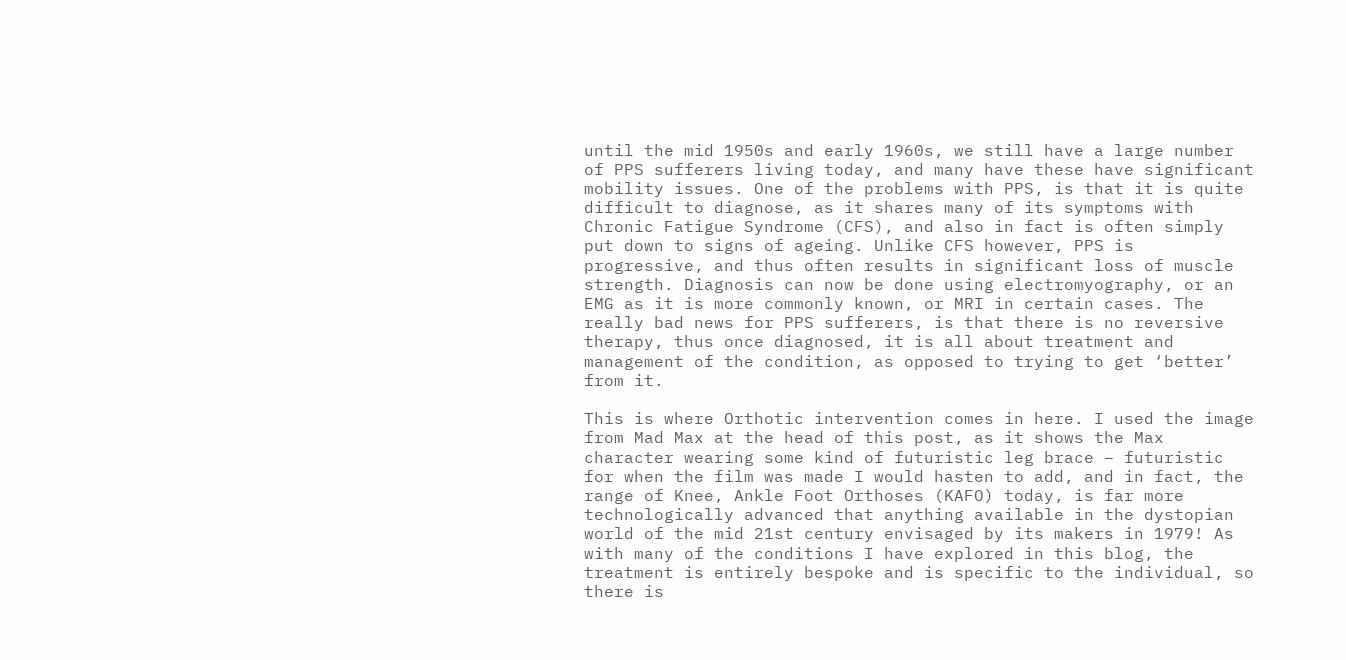until the mid 1950s and early 1960s, we still have a large number of PPS sufferers living today, and many have these have significant mobility issues. One of the problems with PPS, is that it is quite difficult to diagnose, as it shares many of its symptoms with Chronic Fatigue Syndrome (CFS), and also in fact is often simply put down to signs of ageing. Unlike CFS however, PPS is progressive, and thus often results in significant loss of muscle strength. Diagnosis can now be done using electromyography, or an EMG as it is more commonly known, or MRI in certain cases. The really bad news for PPS sufferers, is that there is no reversive therapy, thus once diagnosed, it is all about treatment and management of the condition, as opposed to trying to get ‘better’ from it.

This is where Orthotic intervention comes in here. I used the image from Mad Max at the head of this post, as it shows the Max character wearing some kind of futuristic leg brace – futuristic for when the film was made I would hasten to add, and in fact, the range of Knee, Ankle Foot Orthoses (KAFO) today, is far more technologically advanced that anything available in the dystopian world of the mid 21st century envisaged by its makers in 1979! As with many of the conditions I have explored in this blog, the treatment is entirely bespoke and is specific to the individual, so there is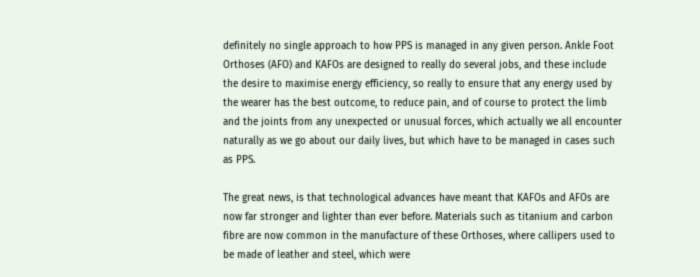definitely no single approach to how PPS is managed in any given person. Ankle Foot Orthoses (AFO) and KAFOs are designed to really do several jobs, and these include the desire to maximise energy efficiency, so really to ensure that any energy used by the wearer has the best outcome, to reduce pain, and of course to protect the limb and the joints from any unexpected or unusual forces, which actually we all encounter naturally as we go about our daily lives, but which have to be managed in cases such as PPS.

The great news, is that technological advances have meant that KAFOs and AFOs are now far stronger and lighter than ever before. Materials such as titanium and carbon fibre are now common in the manufacture of these Orthoses, where callipers used to be made of leather and steel, which were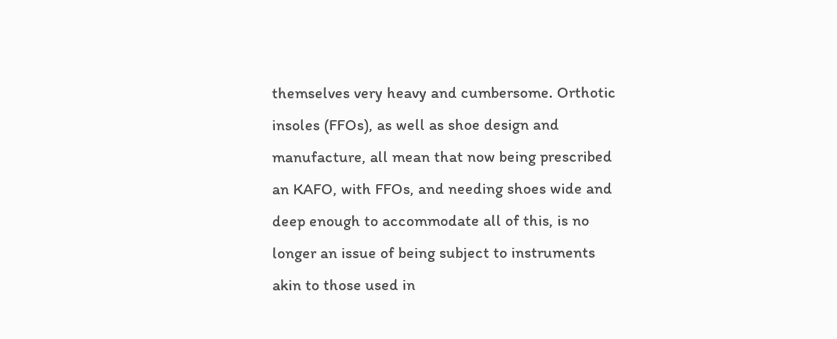themselves very heavy and cumbersome. Orthotic insoles (FFOs), as well as shoe design and manufacture, all mean that now being prescribed an KAFO, with FFOs, and needing shoes wide and deep enough to accommodate all of this, is no longer an issue of being subject to instruments akin to those used in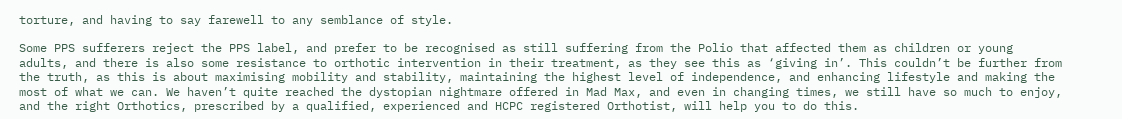torture, and having to say farewell to any semblance of style.

Some PPS sufferers reject the PPS label, and prefer to be recognised as still suffering from the Polio that affected them as children or young adults, and there is also some resistance to orthotic intervention in their treatment, as they see this as ‘giving in’. This couldn’t be further from the truth, as this is about maximising mobility and stability, maintaining the highest level of independence, and enhancing lifestyle and making the most of what we can. We haven’t quite reached the dystopian nightmare offered in Mad Max, and even in changing times, we still have so much to enjoy, and the right Orthotics, prescribed by a qualified, experienced and HCPC registered Orthotist, will help you to do this.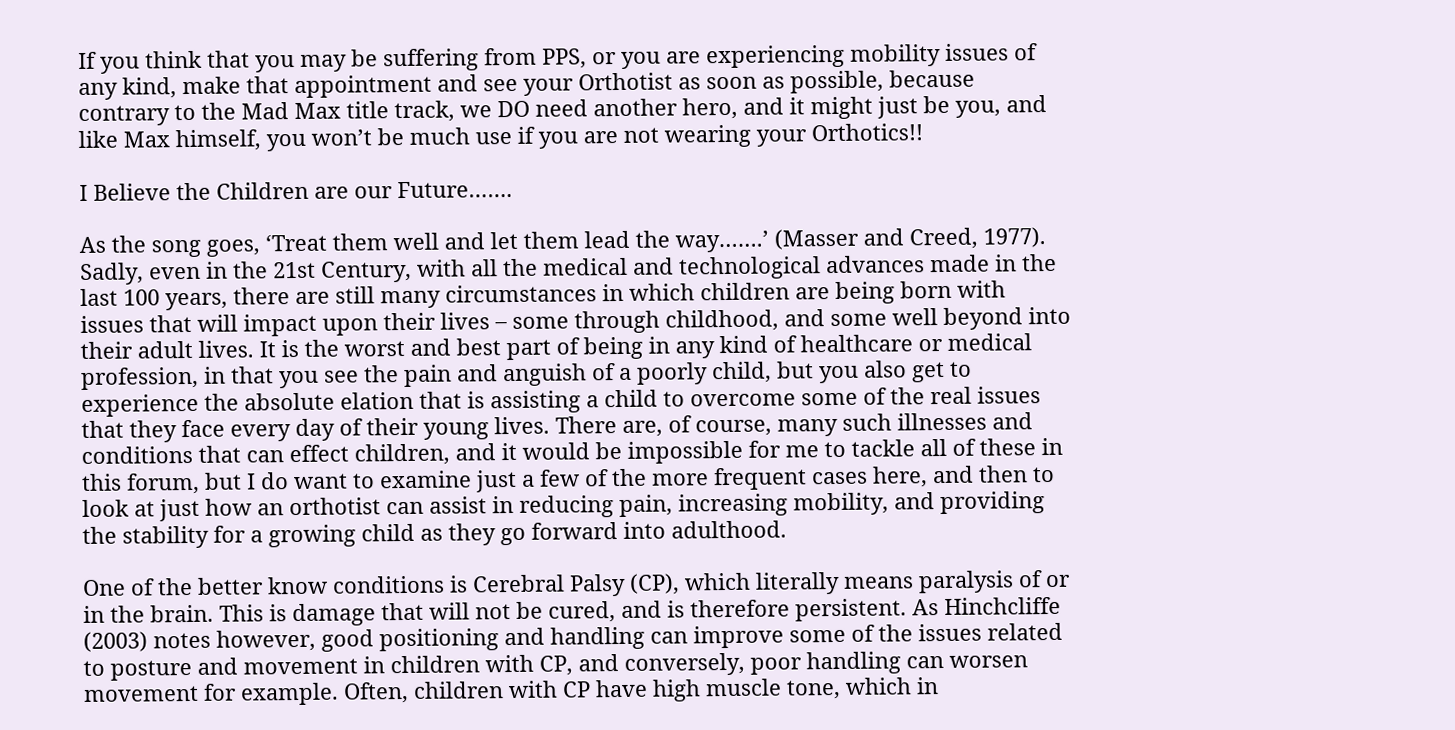If you think that you may be suffering from PPS, or you are experiencing mobility issues of any kind, make that appointment and see your Orthotist as soon as possible, because contrary to the Mad Max title track, we DO need another hero, and it might just be you, and like Max himself, you won’t be much use if you are not wearing your Orthotics!!

I Believe the Children are our Future…….

As the song goes, ‘Treat them well and let them lead the way…….’ (Masser and Creed, 1977). Sadly, even in the 21st Century, with all the medical and technological advances made in the last 100 years, there are still many circumstances in which children are being born with issues that will impact upon their lives – some through childhood, and some well beyond into their adult lives. It is the worst and best part of being in any kind of healthcare or medical profession, in that you see the pain and anguish of a poorly child, but you also get to experience the absolute elation that is assisting a child to overcome some of the real issues that they face every day of their young lives. There are, of course, many such illnesses and conditions that can effect children, and it would be impossible for me to tackle all of these in this forum, but I do want to examine just a few of the more frequent cases here, and then to look at just how an orthotist can assist in reducing pain, increasing mobility, and providing the stability for a growing child as they go forward into adulthood.

One of the better know conditions is Cerebral Palsy (CP), which literally means paralysis of or in the brain. This is damage that will not be cured, and is therefore persistent. As Hinchcliffe (2003) notes however, good positioning and handling can improve some of the issues related to posture and movement in children with CP, and conversely, poor handling can worsen movement for example. Often, children with CP have high muscle tone, which in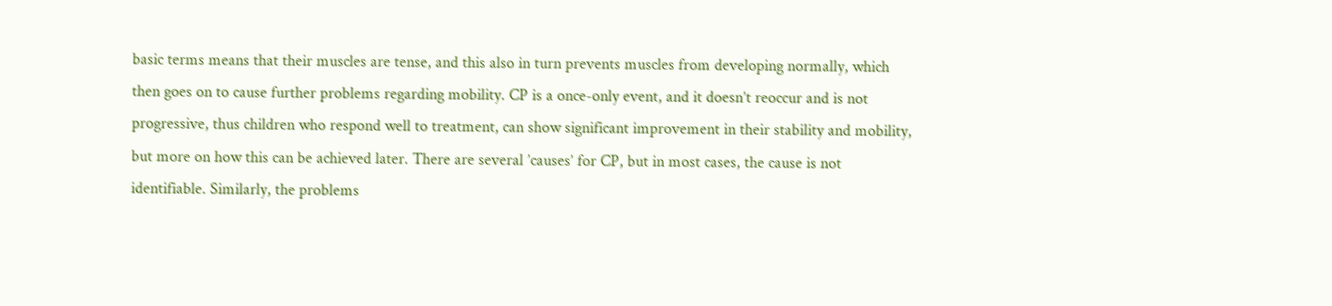basic terms means that their muscles are tense, and this also in turn prevents muscles from developing normally, which then goes on to cause further problems regarding mobility. CP is a once-only event, and it doesn’t reoccur and is not progressive, thus children who respond well to treatment, can show significant improvement in their stability and mobility, but more on how this can be achieved later. There are several ’causes’ for CP, but in most cases, the cause is not identifiable. Similarly, the problems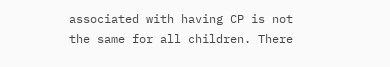associated with having CP is not the same for all children. There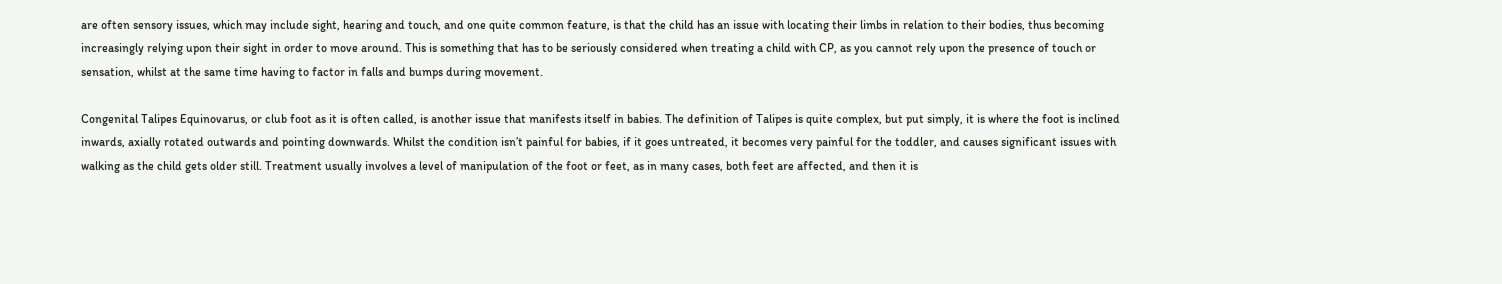are often sensory issues, which may include sight, hearing and touch, and one quite common feature, is that the child has an issue with locating their limbs in relation to their bodies, thus becoming increasingly relying upon their sight in order to move around. This is something that has to be seriously considered when treating a child with CP, as you cannot rely upon the presence of touch or sensation, whilst at the same time having to factor in falls and bumps during movement.

Congenital Talipes Equinovarus, or club foot as it is often called, is another issue that manifests itself in babies. The definition of Talipes is quite complex, but put simply, it is where the foot is inclined inwards, axially rotated outwards and pointing downwards. Whilst the condition isn’t painful for babies, if it goes untreated, it becomes very painful for the toddler, and causes significant issues with walking as the child gets older still. Treatment usually involves a level of manipulation of the foot or feet, as in many cases, both feet are affected, and then it is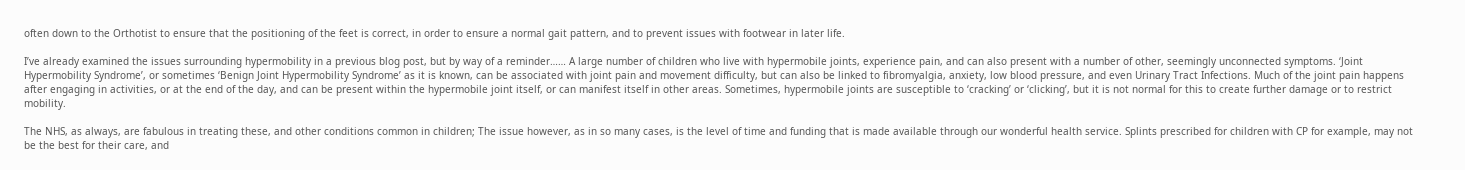often down to the Orthotist to ensure that the positioning of the feet is correct, in order to ensure a normal gait pattern, and to prevent issues with footwear in later life.

I’ve already examined the issues surrounding hypermobility in a previous blog post, but by way of a reminder…… A large number of children who live with hypermobile joints, experience pain, and can also present with a number of other, seemingly unconnected symptoms. ‘Joint Hypermobility Syndrome’, or sometimes ‘Benign Joint Hypermobility Syndrome’ as it is known, can be associated with joint pain and movement difficulty, but can also be linked to fibromyalgia, anxiety, low blood pressure, and even Urinary Tract Infections. Much of the joint pain happens after engaging in activities, or at the end of the day, and can be present within the hypermobile joint itself, or can manifest itself in other areas. Sometimes, hypermobile joints are susceptible to ‘cracking’ or ‘clicking’, but it is not normal for this to create further damage or to restrict mobility.

The NHS, as always, are fabulous in treating these, and other conditions common in children; The issue however, as in so many cases, is the level of time and funding that is made available through our wonderful health service. Splints prescribed for children with CP for example, may not be the best for their care, and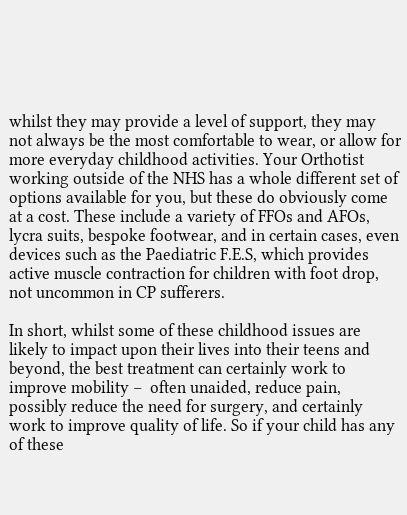whilst they may provide a level of support, they may not always be the most comfortable to wear, or allow for more everyday childhood activities. Your Orthotist working outside of the NHS has a whole different set of options available for you, but these do obviously come at a cost. These include a variety of FFOs and AFOs, lycra suits, bespoke footwear, and in certain cases, even devices such as the Paediatric F.E.S, which provides active muscle contraction for children with foot drop, not uncommon in CP sufferers.

In short, whilst some of these childhood issues are likely to impact upon their lives into their teens and beyond, the best treatment can certainly work to improve mobility –  often unaided, reduce pain, possibly reduce the need for surgery, and certainly work to improve quality of life. So if your child has any of these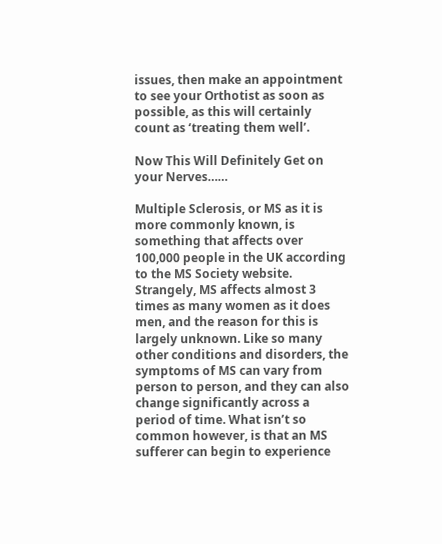issues, then make an appointment to see your Orthotist as soon as possible, as this will certainly count as ‘treating them well’.

Now This Will Definitely Get on your Nerves……

Multiple Sclerosis, or MS as it is more commonly known, is something that affects over 100,000 people in the UK according to the MS Society website. Strangely, MS affects almost 3 times as many women as it does men, and the reason for this is largely unknown. Like so many other conditions and disorders, the symptoms of MS can vary from person to person, and they can also change significantly across a period of time. What isn’t so common however, is that an MS sufferer can begin to experience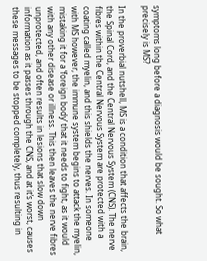symptoms long before a diagnosis would be sought. So what precisely is MS?

In the proverbial nutshell, MS is a condition that affects the brain, the Spinal Cord, and the Central Nervous System (CNS). The nerve fibres within the Central Nervous System are protected with a coating called myelin, and this shields the nerves. In someone with MS however, the immune system begins to attack the myelin, mistaking it for a ‘foreign body’ that it needs to fight, as it would with any other disease or illness. This then leaves the nerve fibres unprotected, and often results in lesions that slow down information as it passes through the CNS, and at it’s worst, causes these messages to be stopped completely, thus resulting in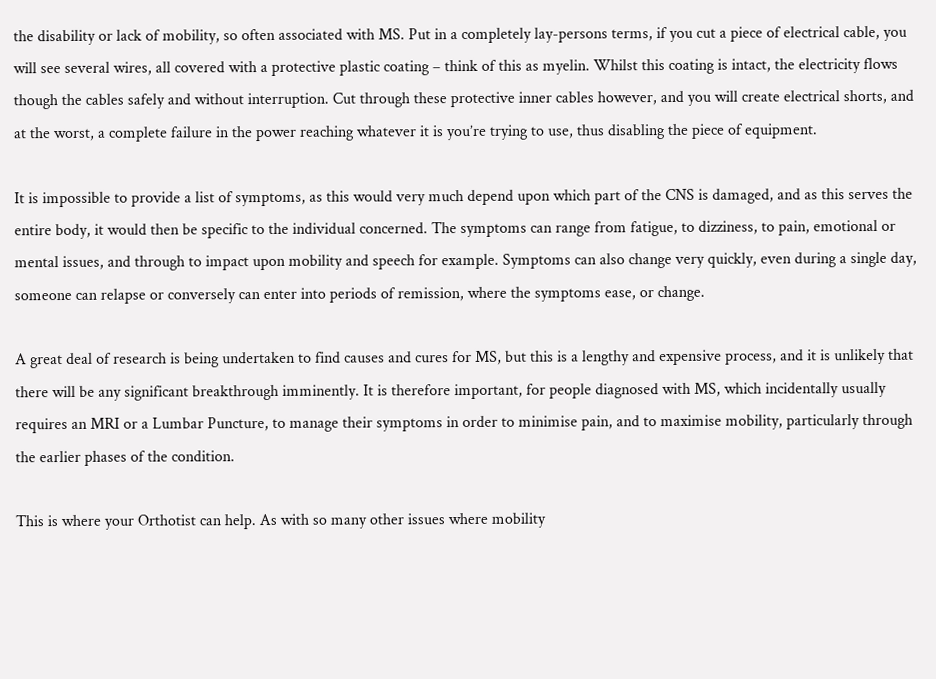the disability or lack of mobility, so often associated with MS. Put in a completely lay-persons terms, if you cut a piece of electrical cable, you will see several wires, all covered with a protective plastic coating – think of this as myelin. Whilst this coating is intact, the electricity flows though the cables safely and without interruption. Cut through these protective inner cables however, and you will create electrical shorts, and at the worst, a complete failure in the power reaching whatever it is you’re trying to use, thus disabling the piece of equipment.

It is impossible to provide a list of symptoms, as this would very much depend upon which part of the CNS is damaged, and as this serves the entire body, it would then be specific to the individual concerned. The symptoms can range from fatigue, to dizziness, to pain, emotional or mental issues, and through to impact upon mobility and speech for example. Symptoms can also change very quickly, even during a single day, someone can relapse or conversely can enter into periods of remission, where the symptoms ease, or change.

A great deal of research is being undertaken to find causes and cures for MS, but this is a lengthy and expensive process, and it is unlikely that there will be any significant breakthrough imminently. It is therefore important, for people diagnosed with MS, which incidentally usually requires an MRI or a Lumbar Puncture, to manage their symptoms in order to minimise pain, and to maximise mobility, particularly through the earlier phases of the condition.

This is where your Orthotist can help. As with so many other issues where mobility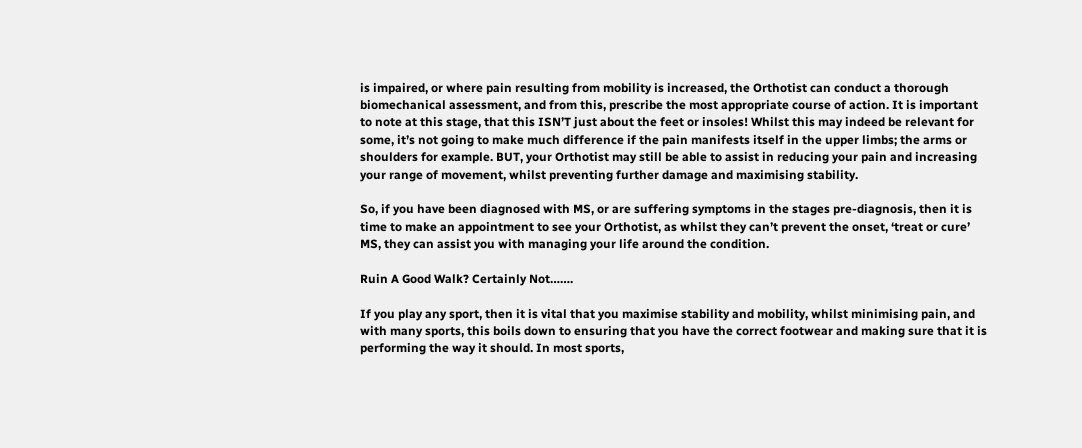is impaired, or where pain resulting from mobility is increased, the Orthotist can conduct a thorough biomechanical assessment, and from this, prescribe the most appropriate course of action. It is important to note at this stage, that this ISN’T just about the feet or insoles! Whilst this may indeed be relevant for some, it’s not going to make much difference if the pain manifests itself in the upper limbs; the arms or shoulders for example. BUT, your Orthotist may still be able to assist in reducing your pain and increasing your range of movement, whilst preventing further damage and maximising stability.

So, if you have been diagnosed with MS, or are suffering symptoms in the stages pre-diagnosis, then it is time to make an appointment to see your Orthotist, as whilst they can’t prevent the onset, ‘treat or cure’ MS, they can assist you with managing your life around the condition.

Ruin A Good Walk? Certainly Not…….

If you play any sport, then it is vital that you maximise stability and mobility, whilst minimising pain, and with many sports, this boils down to ensuring that you have the correct footwear and making sure that it is performing the way it should. In most sports,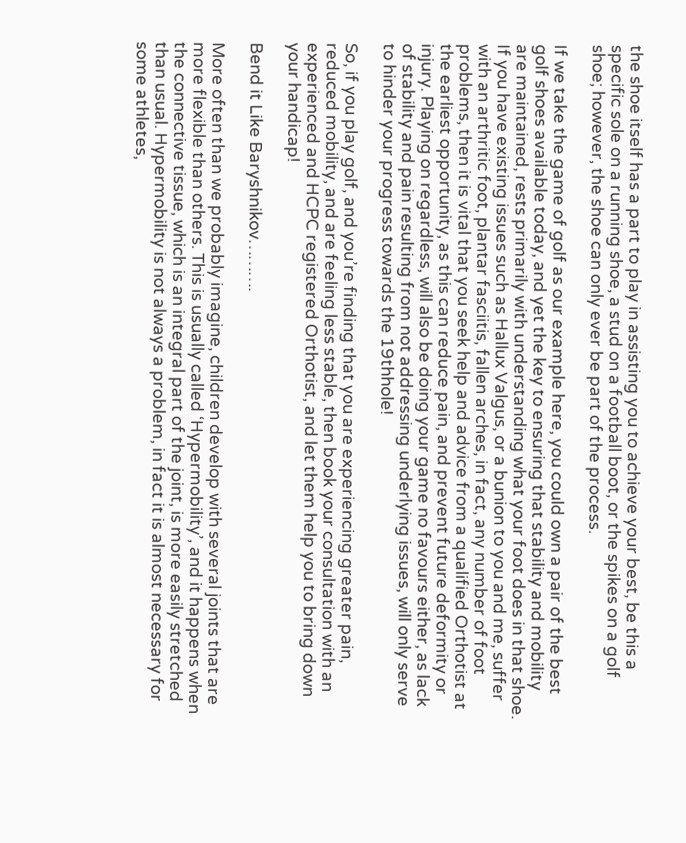the shoe itself has a part to play in assisting you to achieve your best, be this a specific sole on a running shoe, a stud on a football boot, or the spikes on a golf shoe; however, the shoe can only ever be part of the process.

If we take the game of golf as our example here, you could own a pair of the best golf shoes available today, and yet the key to ensuring that stability and mobility are maintained, rests primarily with understanding what your foot does in that shoe. If you have existing issues such as Hallux Valgus, or a bunion to you and me, suffer with an arthritic foot, plantar fasciitis, fallen arches, in fact, any number of foot problems, then it is vital that you seek help and advice from a qualified Orthotist at the earliest opportunity, as this can reduce pain, and prevent future deformity or injury. Playing on regardless, will also be doing your game no favours either, as lack of stability and pain resulting from not addressing underlying issues, will only serve to hinder your progress towards the 19thhole!

So, if you play golf, and you’re finding that you are experiencing greater pain, reduced mobility, and are feeling less stable, then book your consultation with an experienced and HCPC registered Orthotist, and let them help you to bring down your handicap!

Bend it Like Baryshnikov……….

More often than we probably imagine, children develop with several joints that are more flexible than others. This is usually called ‘Hypermobility’, and it happens when the connective tissue, which is an integral part of the joint, is more easily stretched than usual. Hypermobility is not always a problem, in fact it is almost necessary for some athletes,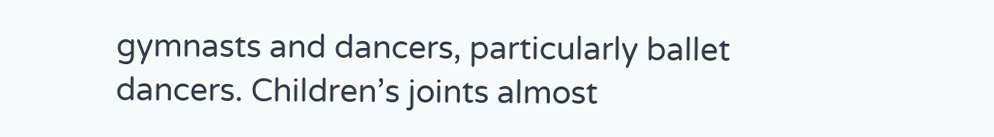gymnasts and dancers, particularly ballet dancers. Children’s joints almost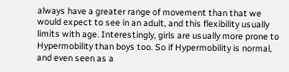always have a greater range of movement than that we would expect to see in an adult, and this flexibility usually limits with age. Interestingly, girls are usually more prone to Hypermobility than boys too. So if Hypermobility is normal, and even seen as a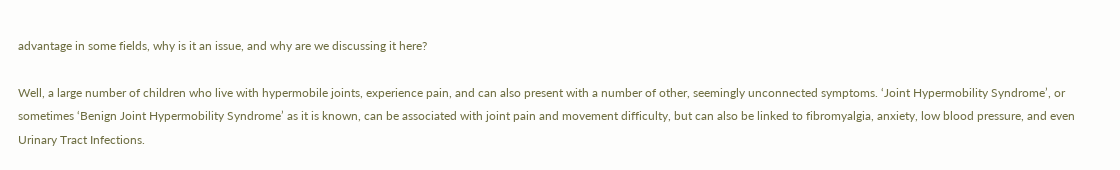advantage in some fields, why is it an issue, and why are we discussing it here?

Well, a large number of children who live with hypermobile joints, experience pain, and can also present with a number of other, seemingly unconnected symptoms. ‘Joint Hypermobility Syndrome’, or sometimes ‘Benign Joint Hypermobility Syndrome’ as it is known, can be associated with joint pain and movement difficulty, but can also be linked to fibromyalgia, anxiety, low blood pressure, and even Urinary Tract Infections.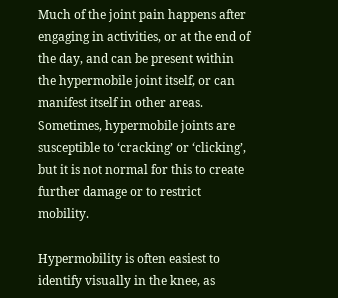Much of the joint pain happens after engaging in activities, or at the end of the day, and can be present within the hypermobile joint itself, or can manifest itself in other areas. Sometimes, hypermobile joints are susceptible to ‘cracking’ or ‘clicking’, but it is not normal for this to create further damage or to restrict mobility.

Hypermobility is often easiest to identify visually in the knee, as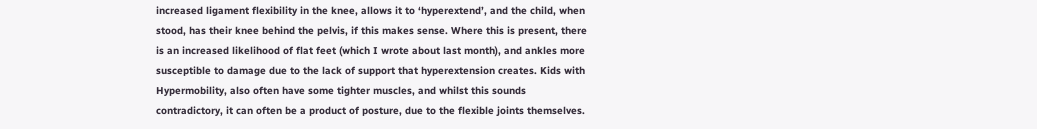increased ligament flexibility in the knee, allows it to ‘hyperextend’, and the child, when stood, has their knee behind the pelvis, if this makes sense. Where this is present, there is an increased likelihood of flat feet (which I wrote about last month), and ankles more susceptible to damage due to the lack of support that hyperextension creates. Kids with Hypermobility, also often have some tighter muscles, and whilst this sounds contradictory, it can often be a product of posture, due to the flexible joints themselves.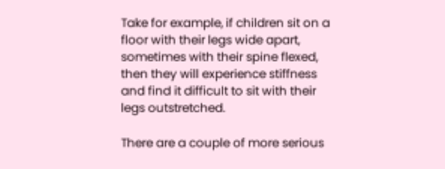Take for example, if children sit on a floor with their legs wide apart, sometimes with their spine flexed, then they will experience stiffness and find it difficult to sit with their legs outstretched.

There are a couple of more serious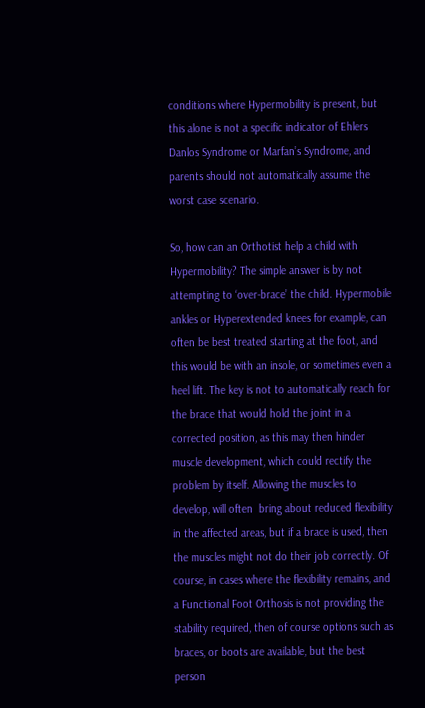conditions where Hypermobility is present, but this alone is not a specific indicator of Ehlers Danlos Syndrome or Marfan’s Syndrome, and parents should not automatically assume the worst case scenario.

So, how can an Orthotist help a child with Hypermobility? The simple answer is by not attempting to ‘over-brace’ the child. Hypermobile ankles or Hyperextended knees for example, can often be best treated starting at the foot, and this would be with an insole, or sometimes even a heel lift. The key is not to automatically reach for the brace that would hold the joint in a corrected position, as this may then hinder muscle development, which could rectify the problem by itself. Allowing the muscles to develop, will often  bring about reduced flexibility in the affected areas, but if a brace is used, then the muscles might not do their job correctly. Of course, in cases where the flexibility remains, and a Functional Foot Orthosis is not providing the stability required, then of course options such as braces, or boots are available, but the best person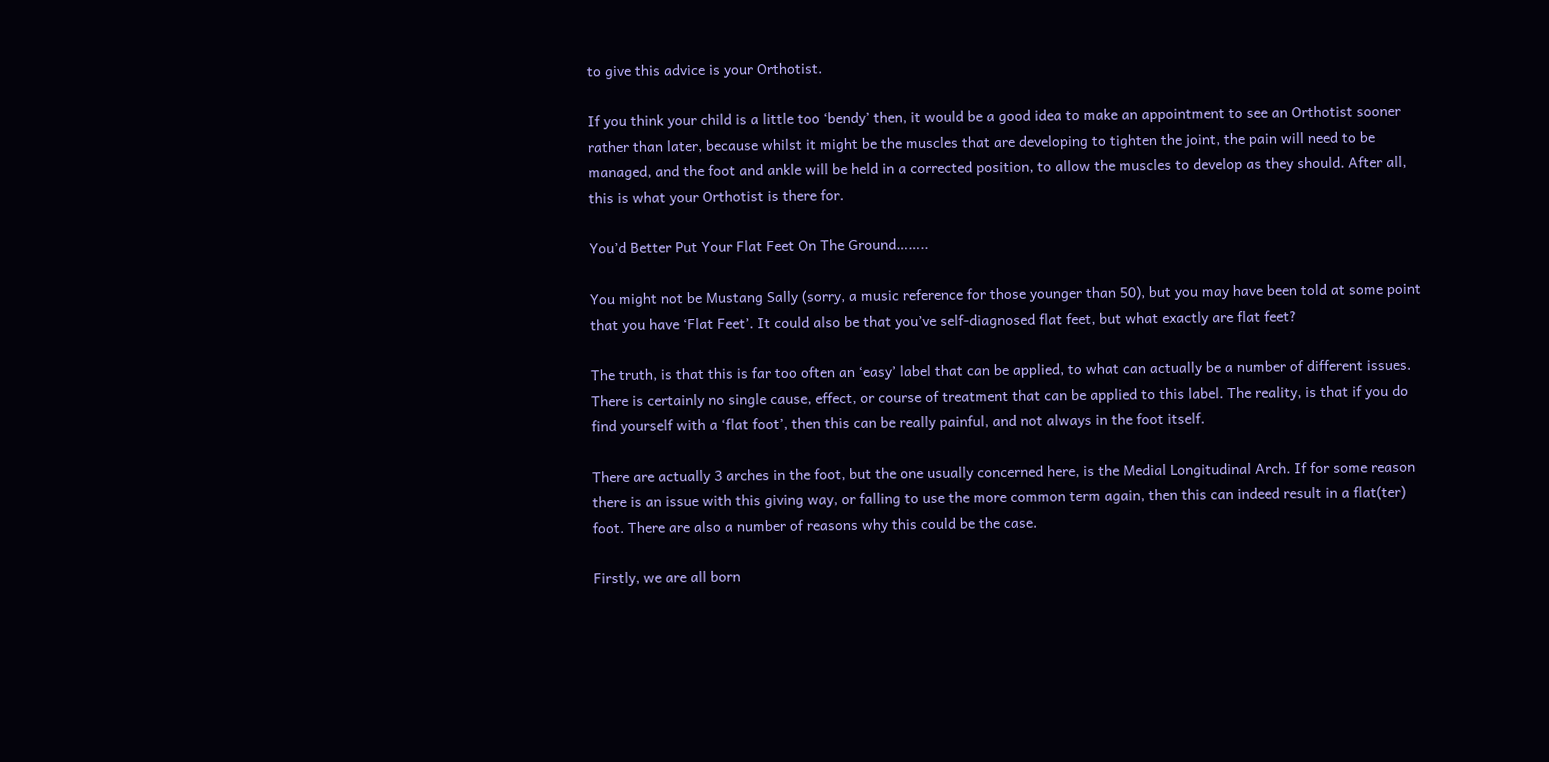to give this advice is your Orthotist.

If you think your child is a little too ‘bendy’ then, it would be a good idea to make an appointment to see an Orthotist sooner rather than later, because whilst it might be the muscles that are developing to tighten the joint, the pain will need to be managed, and the foot and ankle will be held in a corrected position, to allow the muscles to develop as they should. After all, this is what your Orthotist is there for.

You’d Better Put Your Flat Feet On The Ground……..

You might not be Mustang Sally (sorry, a music reference for those younger than 50), but you may have been told at some point that you have ‘Flat Feet’. It could also be that you’ve self-diagnosed flat feet, but what exactly are flat feet?

The truth, is that this is far too often an ‘easy’ label that can be applied, to what can actually be a number of different issues. There is certainly no single cause, effect, or course of treatment that can be applied to this label. The reality, is that if you do find yourself with a ‘flat foot’, then this can be really painful, and not always in the foot itself.

There are actually 3 arches in the foot, but the one usually concerned here, is the Medial Longitudinal Arch. If for some reason there is an issue with this giving way, or falling to use the more common term again, then this can indeed result in a flat(ter) foot. There are also a number of reasons why this could be the case.

Firstly, we are all born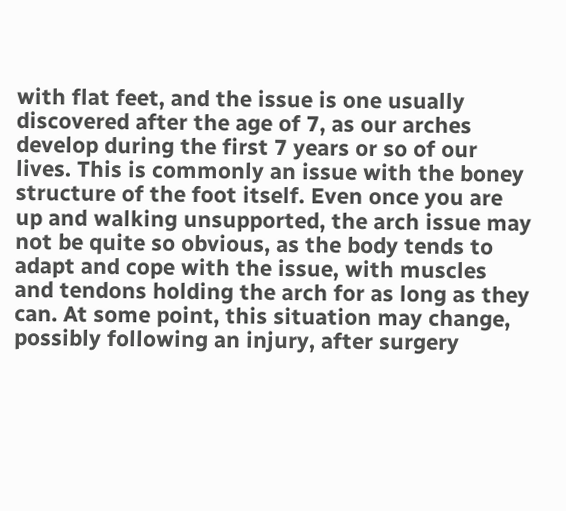with flat feet, and the issue is one usually discovered after the age of 7, as our arches develop during the first 7 years or so of our lives. This is commonly an issue with the boney structure of the foot itself. Even once you are up and walking unsupported, the arch issue may not be quite so obvious, as the body tends to adapt and cope with the issue, with muscles and tendons holding the arch for as long as they can. At some point, this situation may change, possibly following an injury, after surgery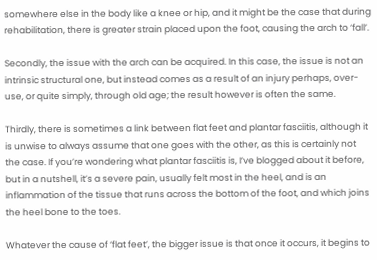somewhere else in the body like a knee or hip, and it might be the case that during rehabilitation, there is greater strain placed upon the foot, causing the arch to ‘fall’.

Secondly, the issue with the arch can be acquired. In this case, the issue is not an intrinsic structural one, but instead comes as a result of an injury perhaps, over-use, or quite simply, through old age; the result however is often the same.

Thirdly, there is sometimes a link between flat feet and plantar fasciitis, although it is unwise to always assume that one goes with the other, as this is certainly not the case. If you’re wondering what plantar fasciitis is, I’ve blogged about it before, but in a nutshell, it’s a severe pain, usually felt most in the heel, and is an inflammation of the tissue that runs across the bottom of the foot, and which joins the heel bone to the toes.

Whatever the cause of ‘flat feet’, the bigger issue is that once it occurs, it begins to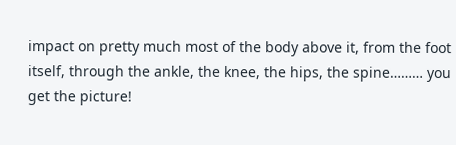impact on pretty much most of the body above it, from the foot itself, through the ankle, the knee, the hips, the spine……… you get the picture!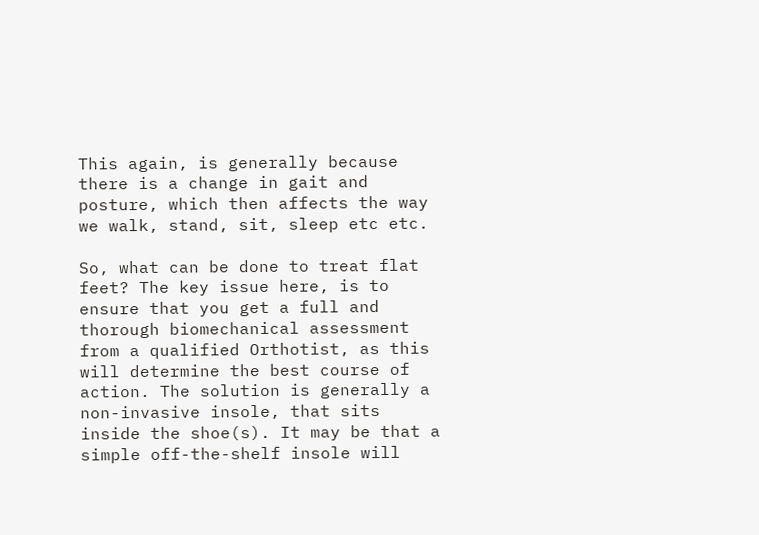This again, is generally because there is a change in gait and posture, which then affects the way we walk, stand, sit, sleep etc etc.

So, what can be done to treat flat feet? The key issue here, is to ensure that you get a full and thorough biomechanical assessment from a qualified Orthotist, as this will determine the best course of action. The solution is generally a non-invasive insole, that sits inside the shoe(s). It may be that a simple off-the-shelf insole will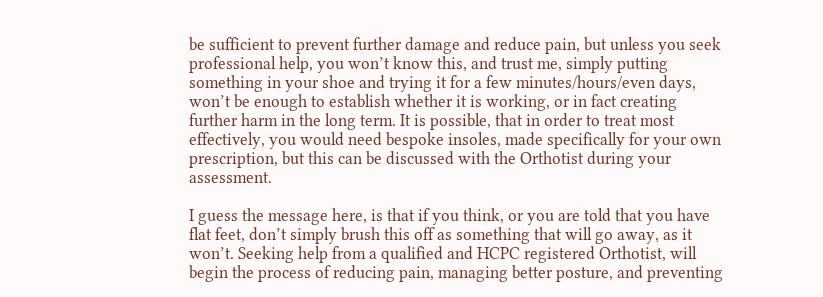be sufficient to prevent further damage and reduce pain, but unless you seek professional help, you won’t know this, and trust me, simply putting something in your shoe and trying it for a few minutes/hours/even days, won’t be enough to establish whether it is working, or in fact creating further harm in the long term. It is possible, that in order to treat most effectively, you would need bespoke insoles, made specifically for your own prescription, but this can be discussed with the Orthotist during your assessment.

I guess the message here, is that if you think, or you are told that you have flat feet, don’t simply brush this off as something that will go away, as it won’t. Seeking help from a qualified and HCPC registered Orthotist, will begin the process of reducing pain, managing better posture, and preventing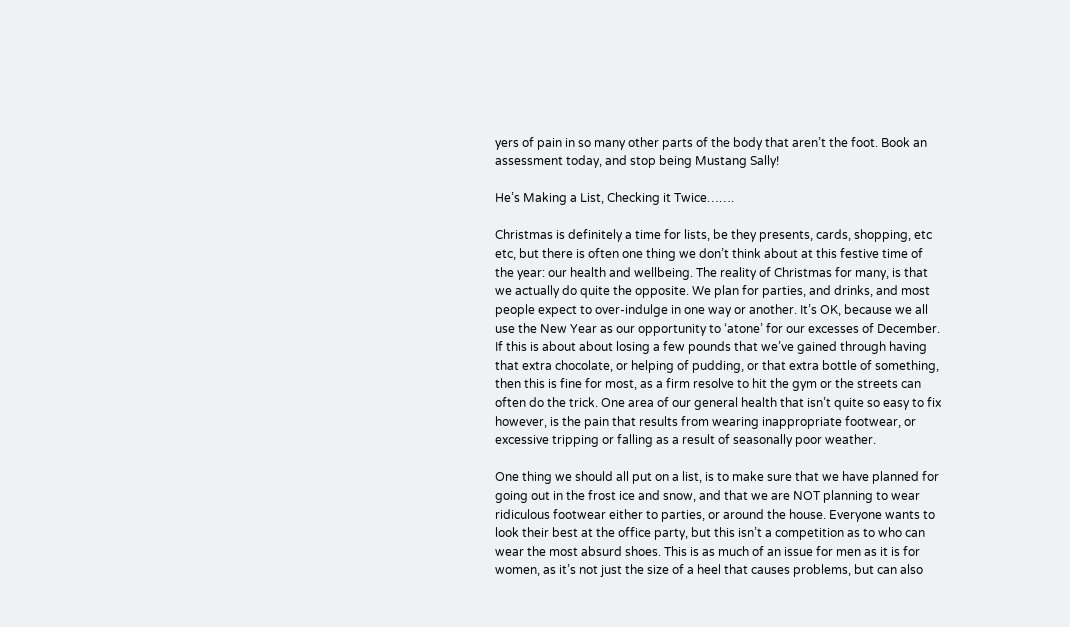yers of pain in so many other parts of the body that aren’t the foot. Book an assessment today, and stop being Mustang Sally!

He’s Making a List, Checking it Twice…….

Christmas is definitely a time for lists, be they presents, cards, shopping, etc etc, but there is often one thing we don’t think about at this festive time of the year: our health and wellbeing. The reality of Christmas for many, is that we actually do quite the opposite. We plan for parties, and drinks, and most people expect to over-indulge in one way or another. It’s OK, because we all use the New Year as our opportunity to ‘atone’ for our excesses of December. If this is about about losing a few pounds that we’ve gained through having that extra chocolate, or helping of pudding, or that extra bottle of something, then this is fine for most, as a firm resolve to hit the gym or the streets can often do the trick. One area of our general health that isn’t quite so easy to fix however, is the pain that results from wearing inappropriate footwear, or excessive tripping or falling as a result of seasonally poor weather.

One thing we should all put on a list, is to make sure that we have planned for going out in the frost ice and snow, and that we are NOT planning to wear ridiculous footwear either to parties, or around the house. Everyone wants to look their best at the office party, but this isn’t a competition as to who can wear the most absurd shoes. This is as much of an issue for men as it is for women, as it’s not just the size of a heel that causes problems, but can also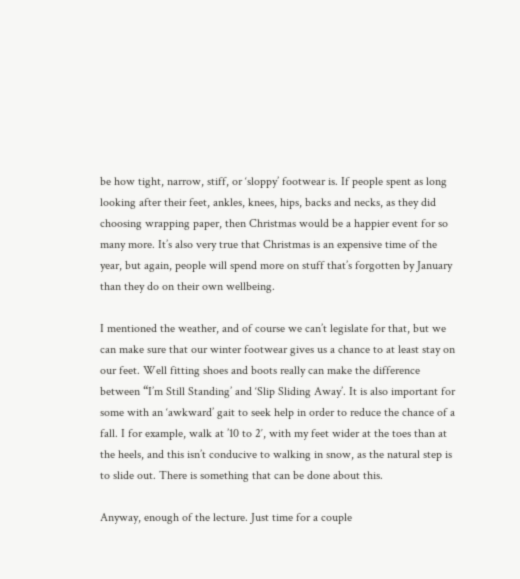be how tight, narrow, stiff, or ‘sloppy’ footwear is. If people spent as long looking after their feet, ankles, knees, hips, backs and necks, as they did choosing wrapping paper, then Christmas would be a happier event for so many more. It’s also very true that Christmas is an expensive time of the year, but again, people will spend more on stuff that’s forgotten by January than they do on their own wellbeing.

I mentioned the weather, and of course we can’t legislate for that, but we can make sure that our winter footwear gives us a chance to at least stay on our feet. Well fitting shoes and boots really can make the difference between “I’m Still Standing’ and ‘Slip Sliding Away’. It is also important for some with an ‘awkward’ gait to seek help in order to reduce the chance of a fall. I for example, walk at ’10 to 2′, with my feet wider at the toes than at the heels, and this isn’t conducive to walking in snow, as the natural step is to slide out. There is something that can be done about this.

Anyway, enough of the lecture. Just time for a couple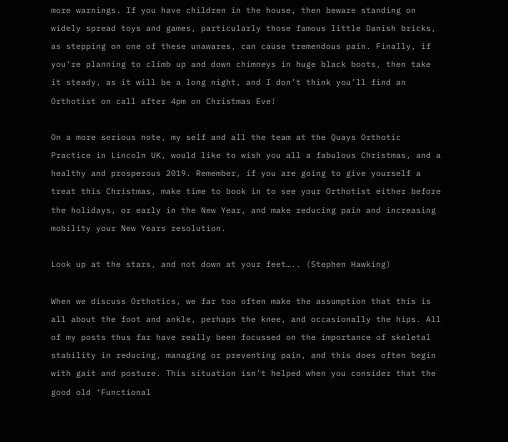more warnings. If you have children in the house, then beware standing on widely spread toys and games, particularly those famous little Danish bricks, as stepping on one of these unawares, can cause tremendous pain. Finally, if you’re planning to climb up and down chimneys in huge black boots, then take it steady, as it will be a long night, and I don’t think you’ll find an Orthotist on call after 4pm on Christmas Eve!

On a more serious note, my self and all the team at the Quays Orthotic Practice in Lincoln UK, would like to wish you all a fabulous Christmas, and a healthy and prosperous 2019. Remember, if you are going to give yourself a treat this Christmas, make time to book in to see your Orthotist either before the holidays, or early in the New Year, and make reducing pain and increasing mobility your New Years resolution.

Look up at the stars, and not down at your feet….. (Stephen Hawking)

When we discuss Orthotics, we far too often make the assumption that this is all about the foot and ankle, perhaps the knee, and occasionally the hips. All of my posts thus far have really been focussed on the importance of skeletal stability in reducing, managing or preventing pain, and this does often begin with gait and posture. This situation isn’t helped when you consider that the good old ‘Functional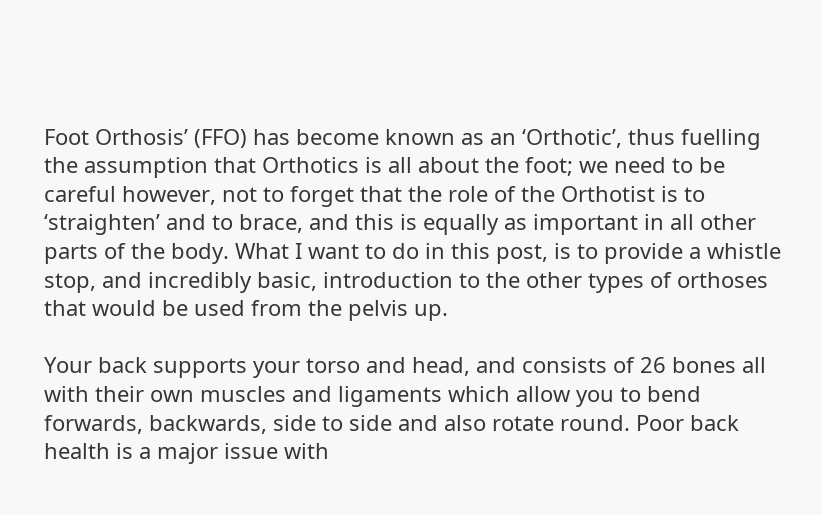Foot Orthosis’ (FFO) has become known as an ‘Orthotic’, thus fuelling the assumption that Orthotics is all about the foot; we need to be careful however, not to forget that the role of the Orthotist is to ‘straighten’ and to brace, and this is equally as important in all other parts of the body. What I want to do in this post, is to provide a whistle stop, and incredibly basic, introduction to the other types of orthoses that would be used from the pelvis up.

Your back supports your torso and head, and consists of 26 bones all with their own muscles and ligaments which allow you to bend forwards, backwards, side to side and also rotate round. Poor back health is a major issue with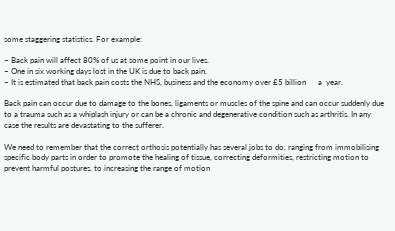some staggering statistics. For example:

– Back pain will affect 80% of us at some point in our lives.
– One in six working days lost in the UK is due to back pain.
– It is estimated that back pain costs the NHS, business and the economy over £5 billion      a  year.

Back pain can occur due to damage to the bones, ligaments or muscles of the spine and can occur suddenly due to a trauma such as a whiplash injury or can be a chronic and degenerative condition such as arthritis. In any case the results are devastating to the sufferer.

We need to remember that the correct orthosis potentially has several jobs to do, ranging from immobilising specific body parts in order to promote the healing of tissue, correcting deformities, restricting motion to prevent harmful postures, to increasing the range of motion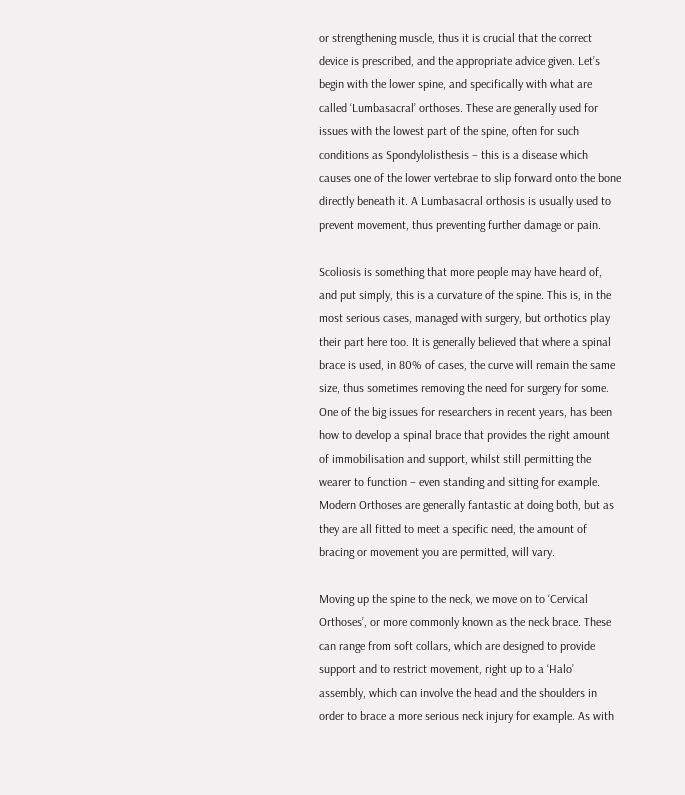or strengthening muscle, thus it is crucial that the correct device is prescribed, and the appropriate advice given. Let’s begin with the lower spine, and specifically with what are called ‘Lumbasacral’ orthoses. These are generally used for issues with the lowest part of the spine, often for such conditions as Spondylolisthesis – this is a disease which causes one of the lower vertebrae to slip forward onto the bone directly beneath it. A Lumbasacral orthosis is usually used to prevent movement, thus preventing further damage or pain.

Scoliosis is something that more people may have heard of, and put simply, this is a curvature of the spine. This is, in the most serious cases, managed with surgery, but orthotics play their part here too. It is generally believed that where a spinal brace is used, in 80% of cases, the curve will remain the same size, thus sometimes removing the need for surgery for some. One of the big issues for researchers in recent years, has been how to develop a spinal brace that provides the right amount of immobilisation and support, whilst still permitting the wearer to function – even standing and sitting for example. Modern Orthoses are generally fantastic at doing both, but as they are all fitted to meet a specific need, the amount of bracing or movement you are permitted, will vary.

Moving up the spine to the neck, we move on to ‘Cervical Orthoses’, or more commonly known as the neck brace. These can range from soft collars, which are designed to provide support and to restrict movement, right up to a ‘Halo’ assembly, which can involve the head and the shoulders in order to brace a more serious neck injury for example. As with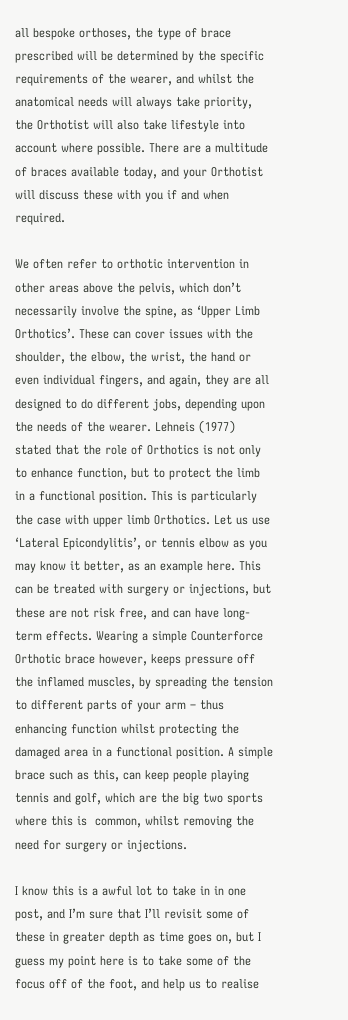all bespoke orthoses, the type of brace prescribed will be determined by the specific requirements of the wearer, and whilst the anatomical needs will always take priority, the Orthotist will also take lifestyle into account where possible. There are a multitude of braces available today, and your Orthotist will discuss these with you if and when required.

We often refer to orthotic intervention in other areas above the pelvis, which don’t necessarily involve the spine, as ‘Upper Limb Orthotics’. These can cover issues with the shoulder, the elbow, the wrist, the hand or even individual fingers, and again, they are all designed to do different jobs, depending upon the needs of the wearer. Lehneis (1977) stated that the role of Orthotics is not only to enhance function, but to protect the limb in a functional position. This is particularly the case with upper limb Orthotics. Let us use ‘Lateral Epicondylitis’, or tennis elbow as you may know it better, as an example here. This can be treated with surgery or injections, but these are not risk free, and can have long-term effects. Wearing a simple Counterforce Orthotic brace however, keeps pressure off the inflamed muscles, by spreading the tension to different parts of your arm – thus enhancing function whilst protecting the damaged area in a functional position. A simple brace such as this, can keep people playing tennis and golf, which are the big two sports where this is  common, whilst removing the need for surgery or injections.

I know this is a awful lot to take in in one post, and I’m sure that I’ll revisit some of these in greater depth as time goes on, but I guess my point here is to take some of the focus off of the foot, and help us to realise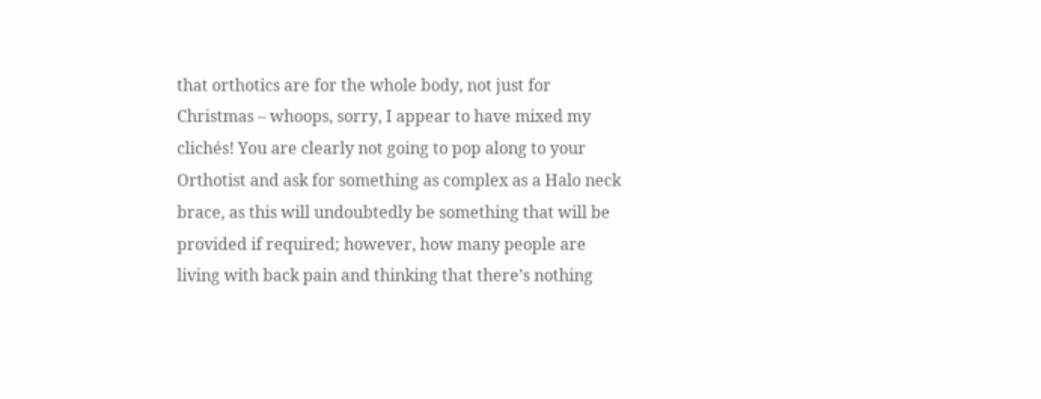that orthotics are for the whole body, not just for Christmas – whoops, sorry, I appear to have mixed my clichés! You are clearly not going to pop along to your Orthotist and ask for something as complex as a Halo neck brace, as this will undoubtedly be something that will be provided if required; however, how many people are living with back pain and thinking that there’s nothing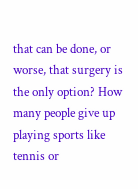that can be done, or worse, that surgery is the only option? How many people give up playing sports like tennis or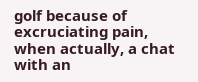golf because of excruciating pain, when actually, a chat with an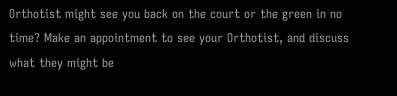Orthotist might see you back on the court or the green in no time? Make an appointment to see your Orthotist, and discuss what they might be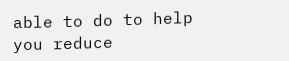able to do to help you reduce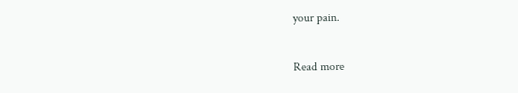your pain.

Read more